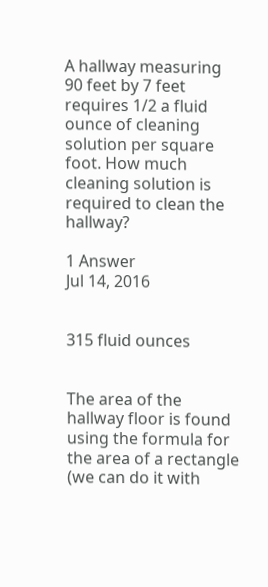A hallway measuring 90 feet by 7 feet requires 1/2 a fluid ounce of cleaning solution per square foot. How much cleaning solution is required to clean the hallway?

1 Answer
Jul 14, 2016


315 fluid ounces


The area of the hallway floor is found using the formula for the area of a rectangle (we can do it with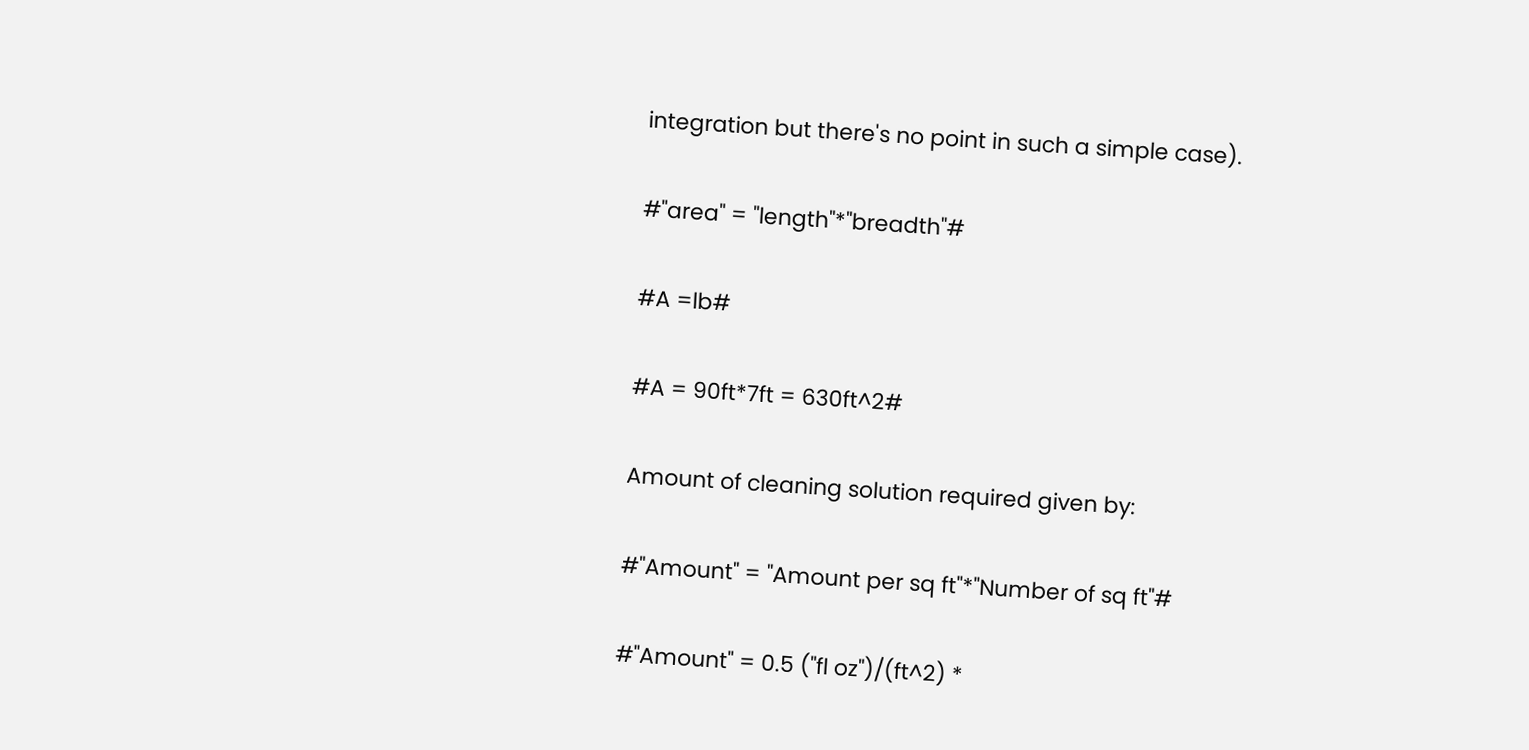integration but there's no point in such a simple case).

#"area" = "length"*"breadth"#

#A =lb#

#A = 90ft*7ft = 630ft^2#

Amount of cleaning solution required given by:

#"Amount" = "Amount per sq ft"*"Number of sq ft"#

#"Amount" = 0.5 ("fl oz")/(ft^2) *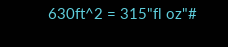630ft^2 = 315"fl oz"#